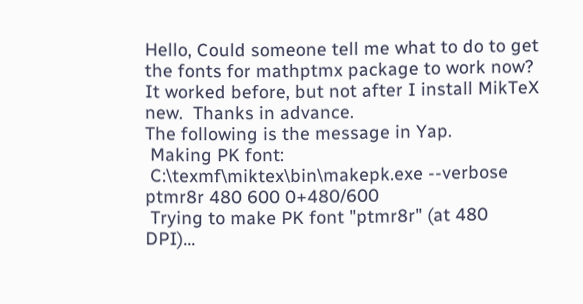Hello, Could someone tell me what to do to get the fonts for mathptmx package to work now?  It worked before, but not after I install MikTeX new.  Thanks in advance.
The following is the message in Yap.
 Making PK font:
 C:\texmf\miktex\bin\makepk.exe --verbose ptmr8r 480 600 0+480/600
 Trying to make PK font "ptmr8r" (at 480 DPI)...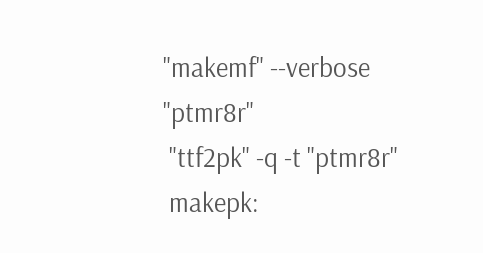"makemf" --verbose "ptmr8r"
 "ttf2pk" -q -t "ptmr8r"
 makepk: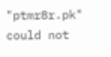"ptmr8r.pk" could not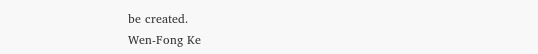be created.
Wen-Fong Ke